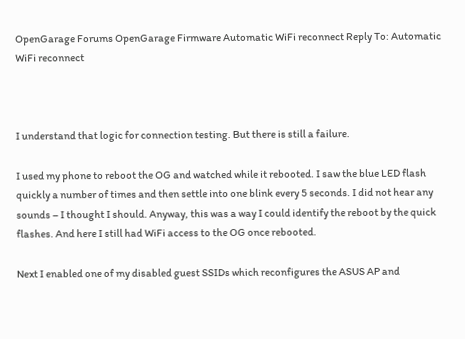OpenGarage Forums OpenGarage Firmware Automatic WiFi reconnect Reply To: Automatic WiFi reconnect



I understand that logic for connection testing. But there is still a failure.

I used my phone to reboot the OG and watched while it rebooted. I saw the blue LED flash quickly a number of times and then settle into one blink every 5 seconds. I did not hear any sounds – I thought I should. Anyway, this was a way I could identify the reboot by the quick flashes. And here I still had WiFi access to the OG once rebooted.

Next I enabled one of my disabled guest SSIDs which reconfigures the ASUS AP and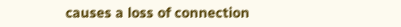causes a loss of connection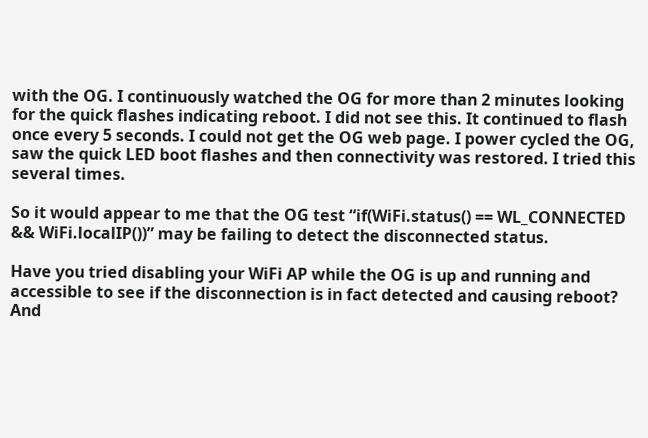with the OG. I continuously watched the OG for more than 2 minutes looking for the quick flashes indicating reboot. I did not see this. It continued to flash once every 5 seconds. I could not get the OG web page. I power cycled the OG, saw the quick LED boot flashes and then connectivity was restored. I tried this several times.

So it would appear to me that the OG test “if(WiFi.status() == WL_CONNECTED && WiFi.localIP())” may be failing to detect the disconnected status.

Have you tried disabling your WiFi AP while the OG is up and running and accessible to see if the disconnection is in fact detected and causing reboot? And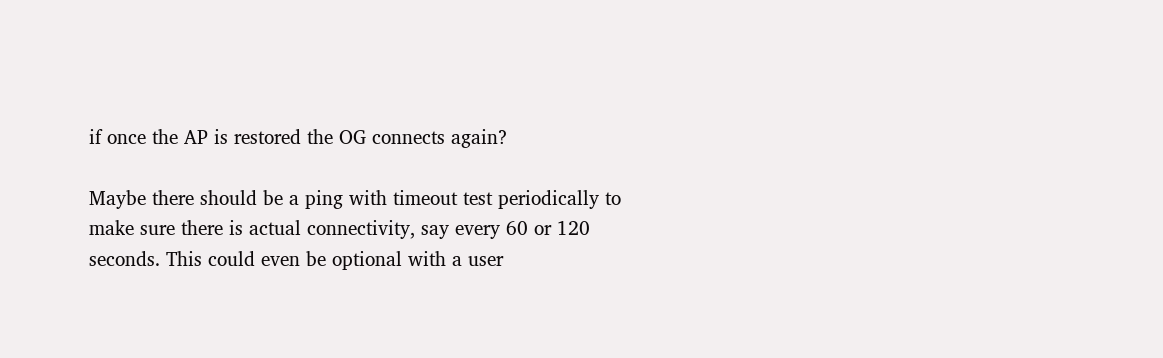if once the AP is restored the OG connects again?

Maybe there should be a ping with timeout test periodically to make sure there is actual connectivity, say every 60 or 120 seconds. This could even be optional with a user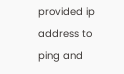provided ip address to ping and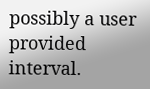possibly a user provided interval.